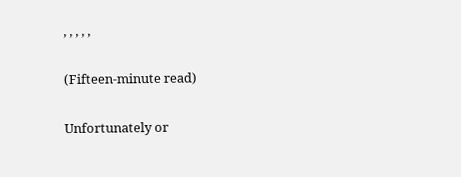, , , , ,


(Fifteen-minute read)


Unfortunately or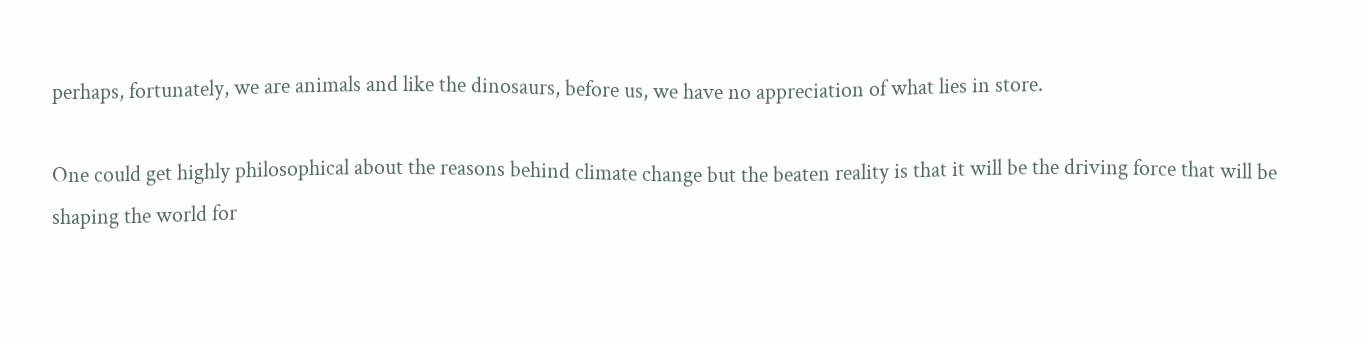perhaps, fortunately, we are animals and like the dinosaurs, before us, we have no appreciation of what lies in store.

One could get highly philosophical about the reasons behind climate change but the beaten reality is that it will be the driving force that will be shaping the world for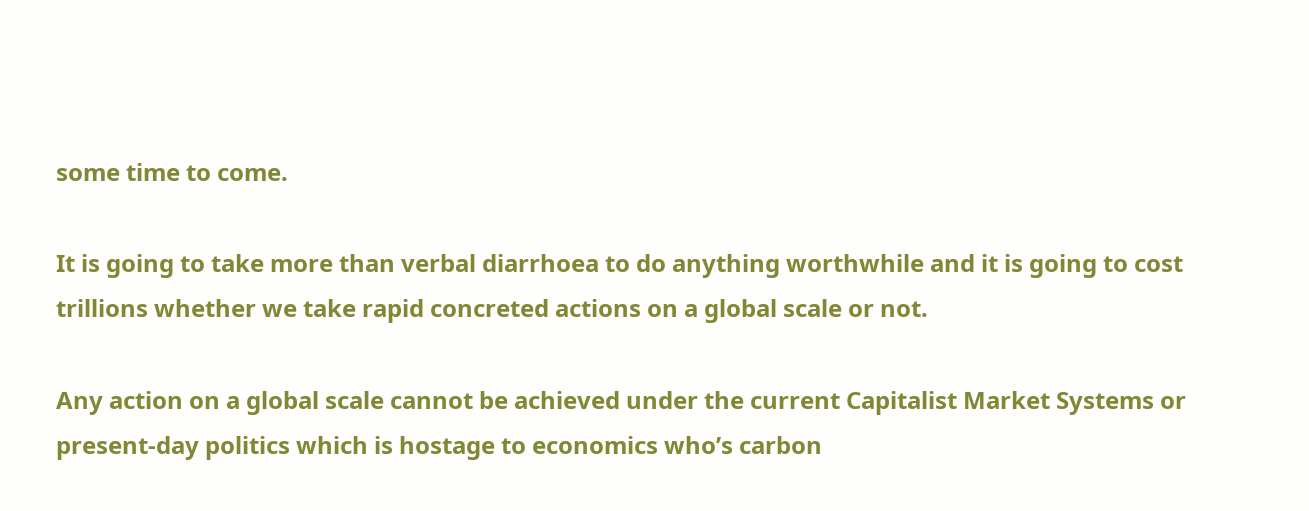some time to come.

It is going to take more than verbal diarrhoea to do anything worthwhile and it is going to cost trillions whether we take rapid concreted actions on a global scale or not.

Any action on a global scale cannot be achieved under the current Capitalist Market Systems or present-day politics which is hostage to economics who’s carbon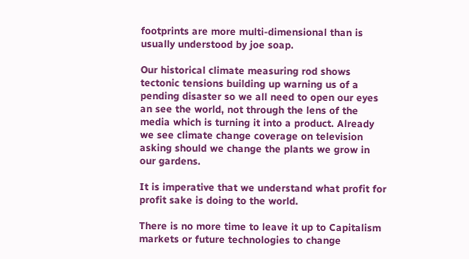footprints are more multi-dimensional than is usually understood by joe soap.

Our historical climate measuring rod shows tectonic tensions building up warning us of a pending disaster so we all need to open our eyes an see the world, not through the lens of the media which is turning it into a product. Already we see climate change coverage on television asking should we change the plants we grow in our gardens.

It is imperative that we understand what profit for profit sake is doing to the world.

There is no more time to leave it up to Capitalism markets or future technologies to change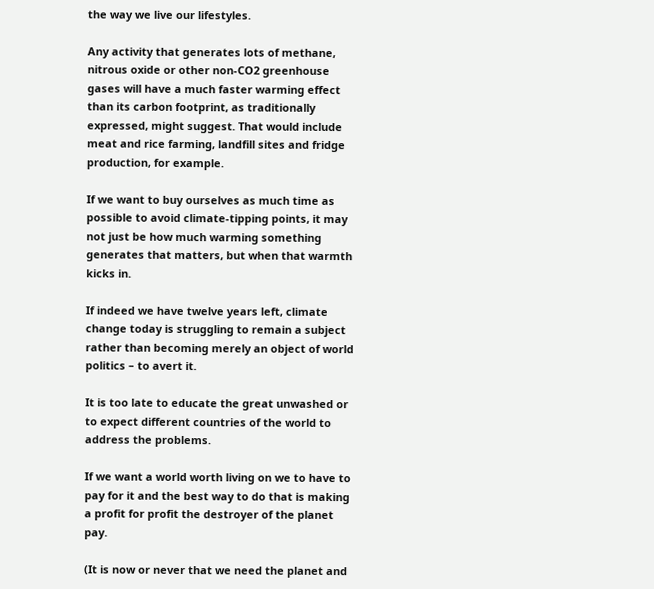the way we live our lifestyles.

Any activity that generates lots of methane, nitrous oxide or other non-CO2 greenhouse gases will have a much faster warming effect than its carbon footprint, as traditionally expressed, might suggest. That would include meat and rice farming, landfill sites and fridge production, for example.

If we want to buy ourselves as much time as possible to avoid climate-tipping points, it may not just be how much warming something generates that matters, but when that warmth kicks in.

If indeed we have twelve years left, climate change today is struggling to remain a subject rather than becoming merely an object of world politics – to avert it.

It is too late to educate the great unwashed or to expect different countries of the world to address the problems.

If we want a world worth living on we to have to pay for it and the best way to do that is making a profit for profit the destroyer of the planet pay.

(It is now or never that we need the planet and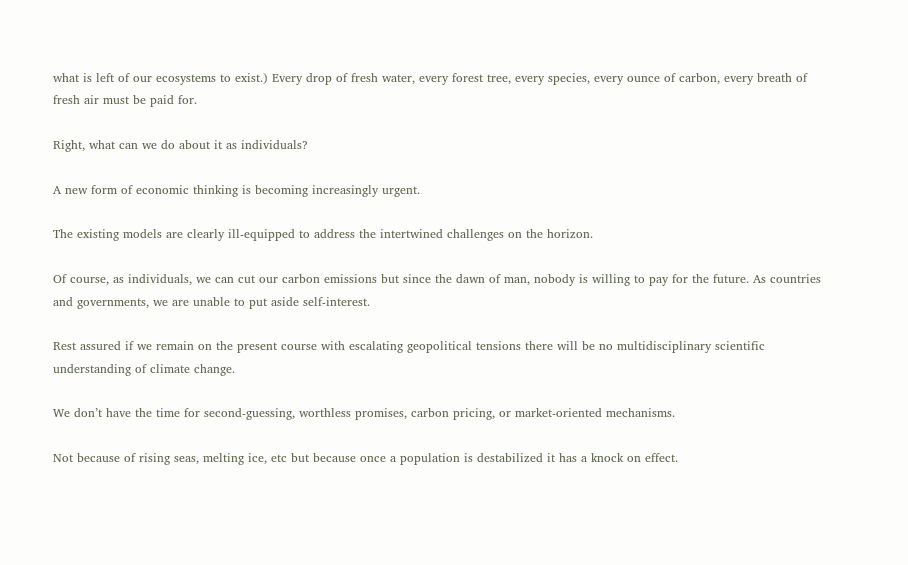what is left of our ecosystems to exist.) Every drop of fresh water, every forest tree, every species, every ounce of carbon, every breath of fresh air must be paid for.

Right, what can we do about it as individuals?

A new form of economic thinking is becoming increasingly urgent.

The existing models are clearly ill-equipped to address the intertwined challenges on the horizon.

Of course, as individuals, we can cut our carbon emissions but since the dawn of man, nobody is willing to pay for the future. As countries and governments, we are unable to put aside self-interest.

Rest assured if we remain on the present course with escalating geopolitical tensions there will be no multidisciplinary scientific understanding of climate change.

We don’t have the time for second-guessing, worthless promises, carbon pricing, or market-oriented mechanisms.

Not because of rising seas, melting ice, etc but because once a population is destabilized it has a knock on effect.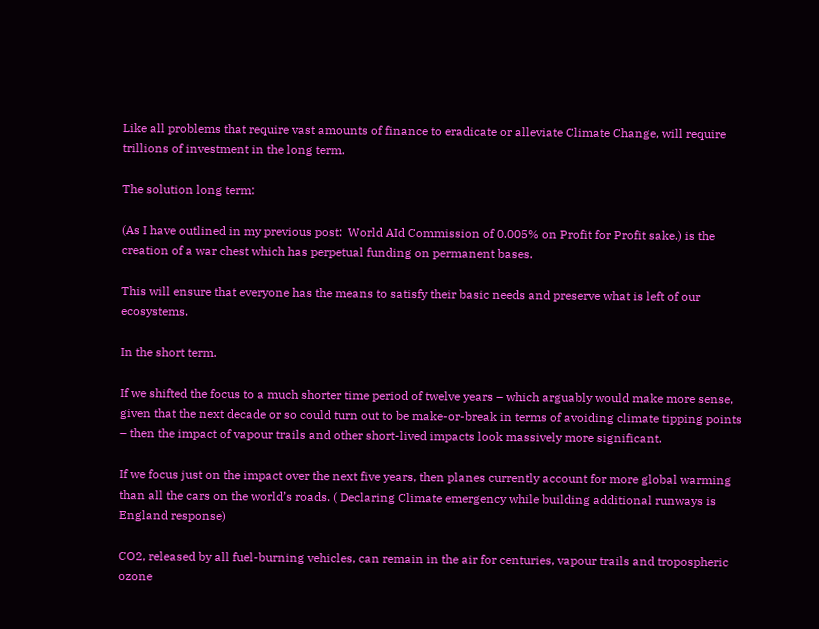Like all problems that require vast amounts of finance to eradicate or alleviate Climate Change, will require trillions of investment in the long term.

The solution long term:

(As I have outlined in my previous post:  World AId Commission of 0.005% on Profit for Profit sake.) is the creation of a war chest which has perpetual funding on permanent bases.

This will ensure that everyone has the means to satisfy their basic needs and preserve what is left of our ecosystems.

In the short term.

If we shifted the focus to a much shorter time period of twelve years – which arguably would make more sense, given that the next decade or so could turn out to be make-or-break in terms of avoiding climate tipping points – then the impact of vapour trails and other short-lived impacts look massively more significant.

If we focus just on the impact over the next five years, then planes currently account for more global warming than all the cars on the world’s roads. ( Declaring Climate emergency while building additional runways is England response)

CO2, released by all fuel-burning vehicles, can remain in the air for centuries, vapour trails and tropospheric ozone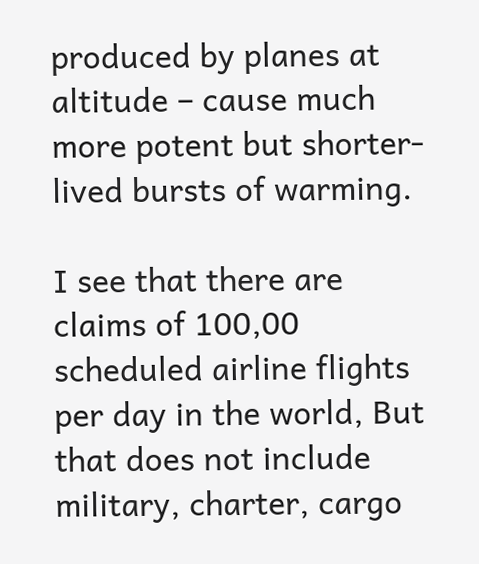produced by planes at altitude – cause much more potent but shorter-lived bursts of warming.

I see that there are claims of 100,00 scheduled airline flights per day in the world, But that does not include military, charter, cargo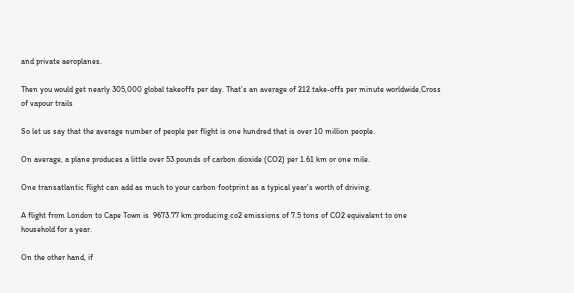and private aeroplanes.

Then you would get nearly 305,000 global takeoffs per day. That’s an average of 212 take-offs per minute worldwide.Cross of vapour trails

So let us say that the average number of people per flight is one hundred that is over 10 million people.

On average, a plane produces a little over 53 pounds of carbon dioxide (CO2) per 1.61 km or one mile.

One transatlantic flight can add as much to your carbon footprint as a typical year’s worth of driving.

A flight from London to Cape Town is  9673.77 km producing co2 emissions of 7.5 tons of CO2 equivalent to one household for a year.

On the other hand, if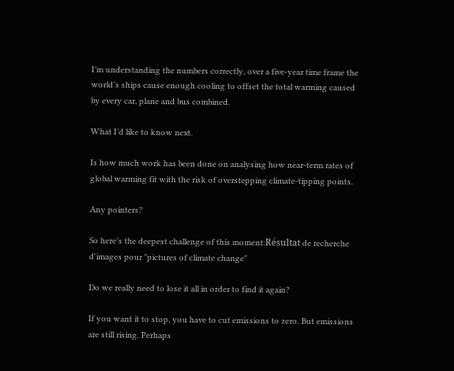I’m understanding the numbers correctly, over a five-year time frame the world’s ships cause enough cooling to offset the total warming caused by every car, plane and bus combined.

What I’d like to know next.

Is how much work has been done on analysing how near-term rates of global warming fit with the risk of overstepping climate-tipping points.

Any pointers?

So here’s the deepest challenge of this moment:Résultat de recherche d'images pour "pictures of climate change"

Do we really need to lose it all in order to find it again?

If you want it to stop, you have to cut emissions to zero. But emissions are still rising. Perhaps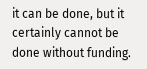it can be done, but it certainly cannot be done without funding.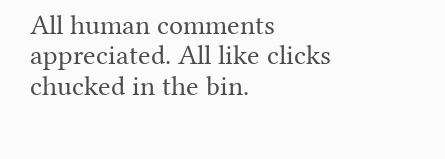All human comments appreciated. All like clicks chucked in the bin.